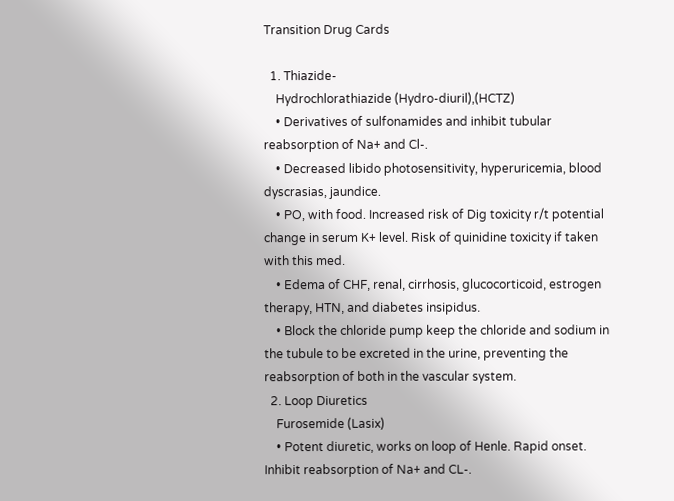Transition Drug Cards

  1. Thiazide-
    Hydrochlorathiazide (Hydro-diuril),(HCTZ)
    • Derivatives of sulfonamides and inhibit tubular reabsorption of Na+ and Cl-.
    • Decreased libido photosensitivity, hyperuricemia, blood dyscrasias, jaundice.
    • PO, with food. Increased risk of Dig toxicity r/t potential change in serum K+ level. Risk of quinidine toxicity if taken with this med.
    • Edema of CHF, renal, cirrhosis, glucocorticoid, estrogen therapy, HTN, and diabetes insipidus.
    • Block the chloride pump keep the chloride and sodium in the tubule to be excreted in the urine, preventing the reabsorption of both in the vascular system.
  2. Loop Diuretics
    Furosemide (Lasix)
    • Potent diuretic, works on loop of Henle. Rapid onset. Inhibit reabsorption of Na+ and CL-.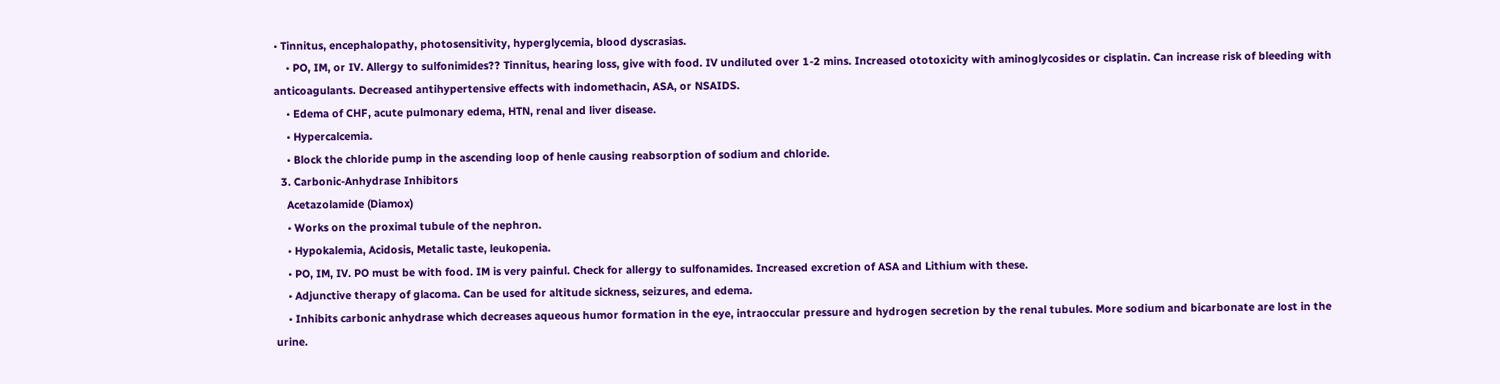• Tinnitus, encephalopathy, photosensitivity, hyperglycemia, blood dyscrasias.
    • PO, IM, or IV. Allergy to sulfonimides?? Tinnitus, hearing loss, give with food. IV undiluted over 1-2 mins. Increased ototoxicity with aminoglycosides or cisplatin. Can increase risk of bleeding with anticoagulants. Decreased antihypertensive effects with indomethacin, ASA, or NSAIDS.
    • Edema of CHF, acute pulmonary edema, HTN, renal and liver disease.
    • Hypercalcemia.
    • Block the chloride pump in the ascending loop of henle causing reabsorption of sodium and chloride.
  3. Carbonic-Anhydrase Inhibitors
    Acetazolamide (Diamox)
    • Works on the proximal tubule of the nephron.
    • Hypokalemia, Acidosis, Metalic taste, leukopenia.
    • PO, IM, IV. PO must be with food. IM is very painful. Check for allergy to sulfonamides. Increased excretion of ASA and Lithium with these.
    • Adjunctive therapy of glacoma. Can be used for altitude sickness, seizures, and edema.
    • Inhibits carbonic anhydrase which decreases aqueous humor formation in the eye, intraoccular pressure and hydrogen secretion by the renal tubules. More sodium and bicarbonate are lost in the urine.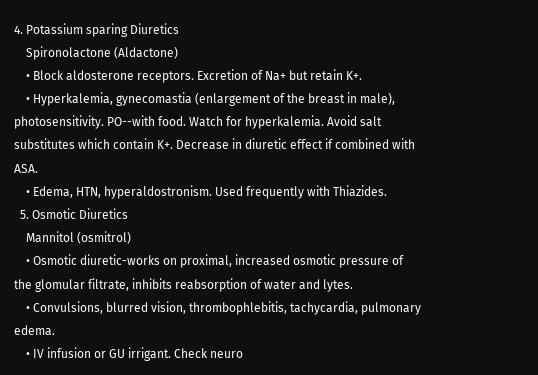4. Potassium sparing Diuretics
    Spironolactone (Aldactone)
    • Block aldosterone receptors. Excretion of Na+ but retain K+.
    • Hyperkalemia, gynecomastia (enlargement of the breast in male), photosensitivity. PO--with food. Watch for hyperkalemia. Avoid salt substitutes which contain K+. Decrease in diuretic effect if combined with ASA.
    • Edema, HTN, hyperaldostronism. Used frequently with Thiazides.
  5. Osmotic Diuretics
    Mannitol (osmitrol)
    • Osmotic diuretic-works on proximal, increased osmotic pressure of the glomular filtrate, inhibits reabsorption of water and lytes.
    • Convulsions, blurred vision, thrombophlebitis, tachycardia, pulmonary edema.
    • IV infusion or GU irrigant. Check neuro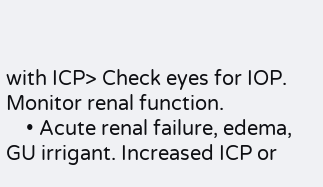with ICP> Check eyes for IOP. Monitor renal function.
    • Acute renal failure, edema, GU irrigant. Increased ICP or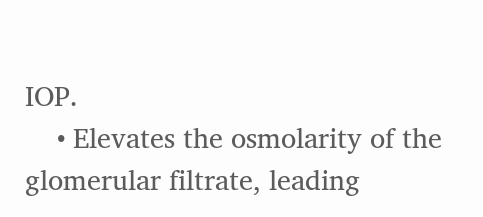IOP.
    • Elevates the osmolarity of the glomerular filtrate, leading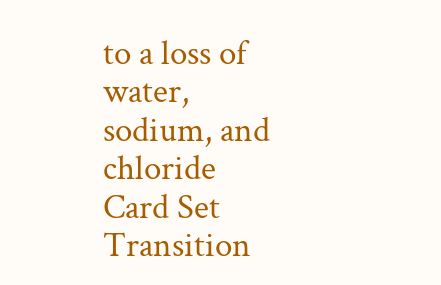to a loss of water, sodium, and chloride
Card Set
Transition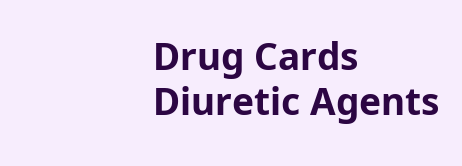Drug Cards
Diuretic Agents